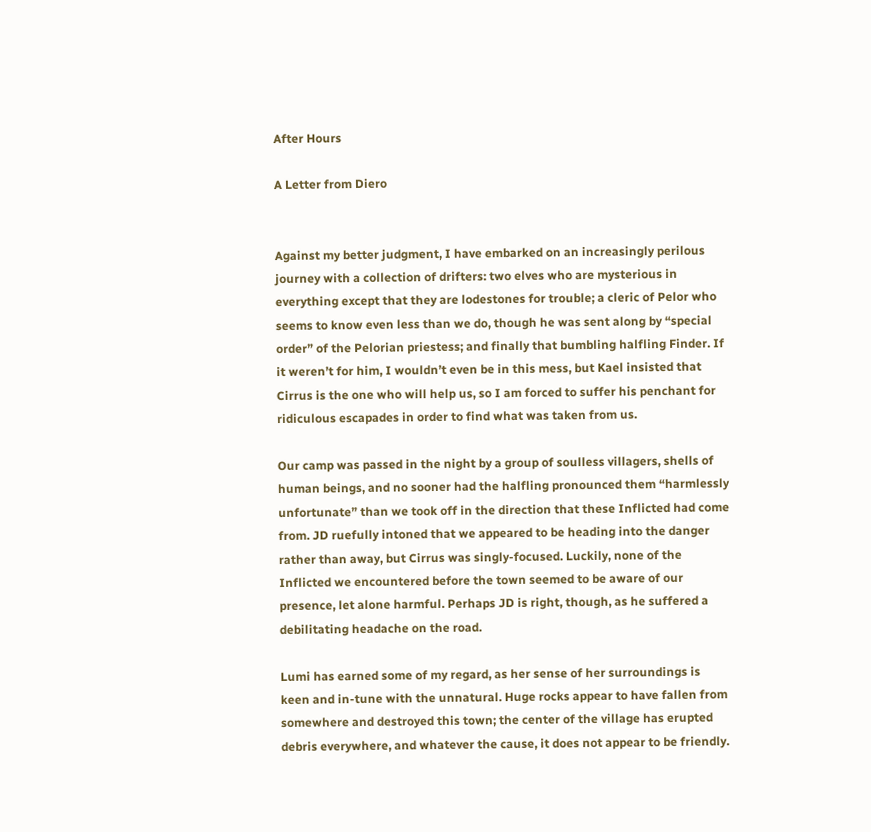After Hours

A Letter from Diero


Against my better judgment, I have embarked on an increasingly perilous journey with a collection of drifters: two elves who are mysterious in everything except that they are lodestones for trouble; a cleric of Pelor who seems to know even less than we do, though he was sent along by “special order” of the Pelorian priestess; and finally that bumbling halfling Finder. If it weren’t for him, I wouldn’t even be in this mess, but Kael insisted that Cirrus is the one who will help us, so I am forced to suffer his penchant for ridiculous escapades in order to find what was taken from us.

Our camp was passed in the night by a group of soulless villagers, shells of human beings, and no sooner had the halfling pronounced them “harmlessly unfortunate” than we took off in the direction that these Inflicted had come from. JD ruefully intoned that we appeared to be heading into the danger rather than away, but Cirrus was singly-focused. Luckily, none of the Inflicted we encountered before the town seemed to be aware of our presence, let alone harmful. Perhaps JD is right, though, as he suffered a debilitating headache on the road.

Lumi has earned some of my regard, as her sense of her surroundings is keen and in-tune with the unnatural. Huge rocks appear to have fallen from somewhere and destroyed this town; the center of the village has erupted debris everywhere, and whatever the cause, it does not appear to be friendly.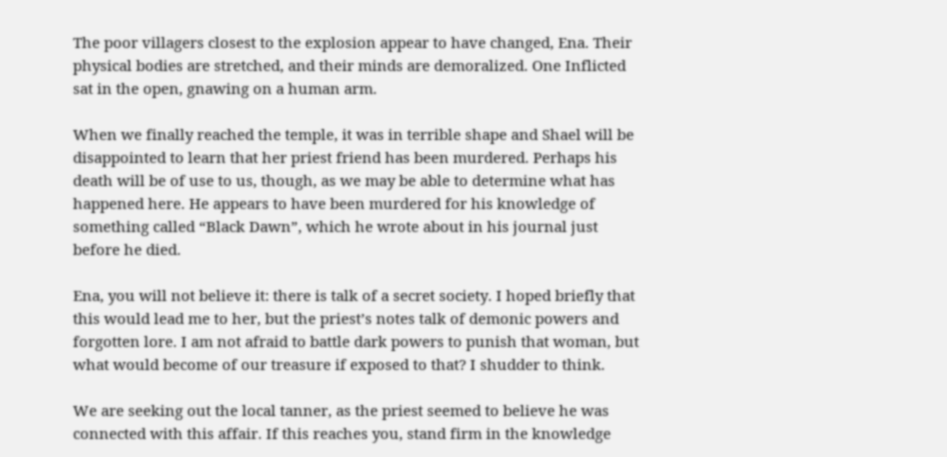The poor villagers closest to the explosion appear to have changed, Ena. Their physical bodies are stretched, and their minds are demoralized. One Inflicted sat in the open, gnawing on a human arm.

When we finally reached the temple, it was in terrible shape and Shael will be disappointed to learn that her priest friend has been murdered. Perhaps his death will be of use to us, though, as we may be able to determine what has happened here. He appears to have been murdered for his knowledge of something called “Black Dawn”, which he wrote about in his journal just before he died.

Ena, you will not believe it: there is talk of a secret society. I hoped briefly that this would lead me to her, but the priest’s notes talk of demonic powers and forgotten lore. I am not afraid to battle dark powers to punish that woman, but what would become of our treasure if exposed to that? I shudder to think.

We are seeking out the local tanner, as the priest seemed to believe he was connected with this affair. If this reaches you, stand firm in the knowledge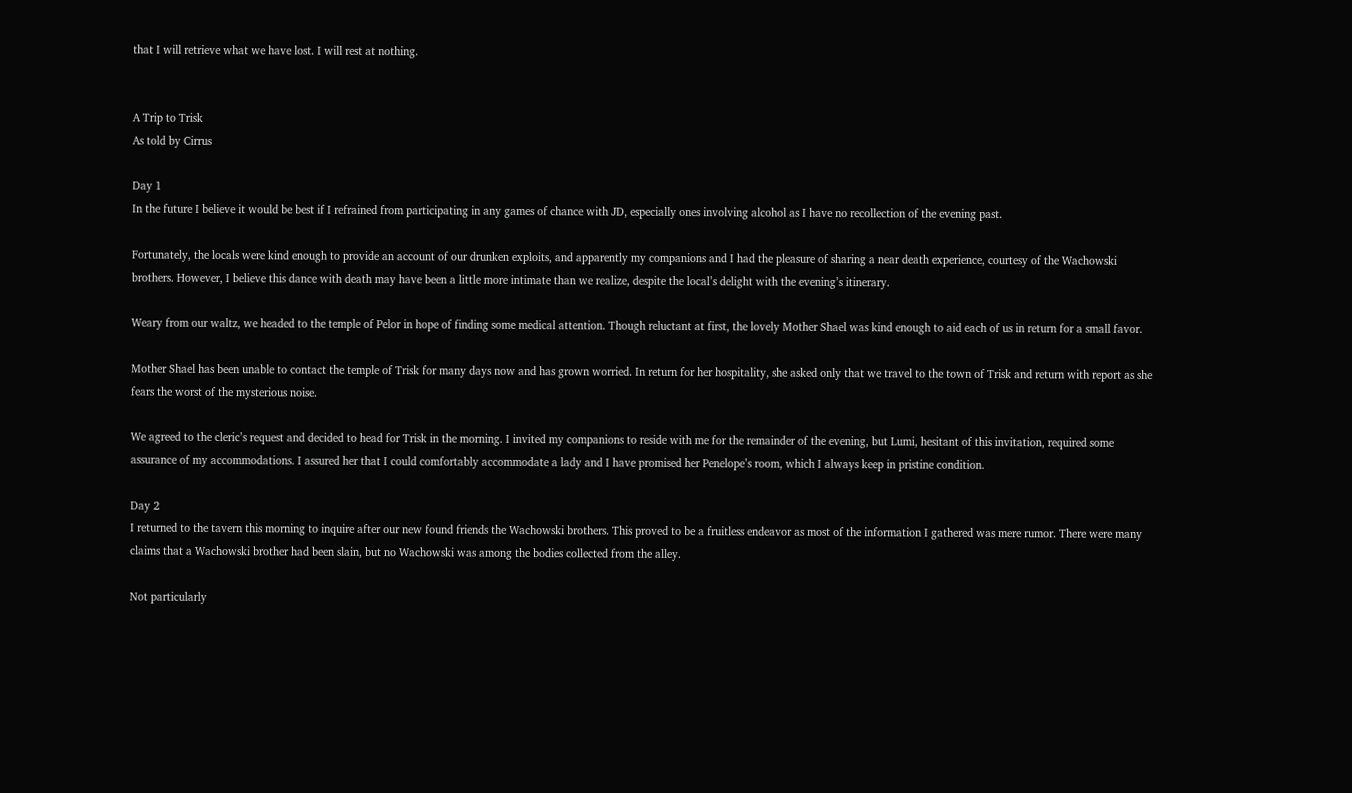that I will retrieve what we have lost. I will rest at nothing.


A Trip to Trisk
As told by Cirrus

Day 1
In the future I believe it would be best if I refrained from participating in any games of chance with JD, especially ones involving alcohol as I have no recollection of the evening past.

Fortunately, the locals were kind enough to provide an account of our drunken exploits, and apparently my companions and I had the pleasure of sharing a near death experience, courtesy of the Wachowski brothers. However, I believe this dance with death may have been a little more intimate than we realize, despite the local’s delight with the evening’s itinerary.

Weary from our waltz, we headed to the temple of Pelor in hope of finding some medical attention. Though reluctant at first, the lovely Mother Shael was kind enough to aid each of us in return for a small favor.

Mother Shael has been unable to contact the temple of Trisk for many days now and has grown worried. In return for her hospitality, she asked only that we travel to the town of Trisk and return with report as she fears the worst of the mysterious noise.

We agreed to the cleric’s request and decided to head for Trisk in the morning. I invited my companions to reside with me for the remainder of the evening, but Lumi, hesitant of this invitation, required some assurance of my accommodations. I assured her that I could comfortably accommodate a lady and I have promised her Penelope’s room, which I always keep in pristine condition.

Day 2
I returned to the tavern this morning to inquire after our new found friends the Wachowski brothers. This proved to be a fruitless endeavor as most of the information I gathered was mere rumor. There were many claims that a Wachowski brother had been slain, but no Wachowski was among the bodies collected from the alley.

Not particularly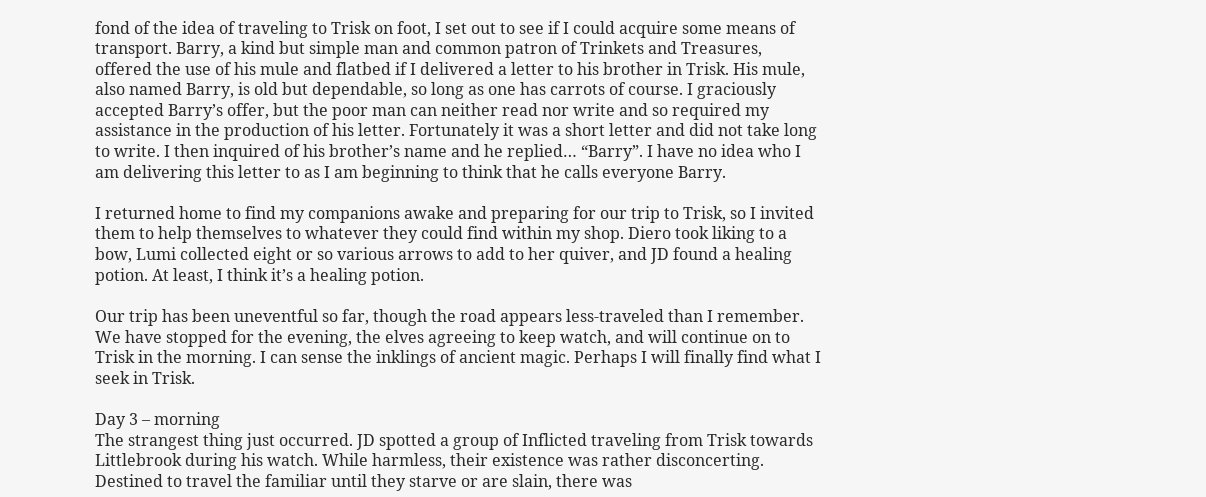fond of the idea of traveling to Trisk on foot, I set out to see if I could acquire some means of transport. Barry, a kind but simple man and common patron of Trinkets and Treasures, offered the use of his mule and flatbed if I delivered a letter to his brother in Trisk. His mule, also named Barry, is old but dependable, so long as one has carrots of course. I graciously accepted Barry’s offer, but the poor man can neither read nor write and so required my assistance in the production of his letter. Fortunately it was a short letter and did not take long to write. I then inquired of his brother’s name and he replied… “Barry”. I have no idea who I am delivering this letter to as I am beginning to think that he calls everyone Barry.

I returned home to find my companions awake and preparing for our trip to Trisk, so I invited them to help themselves to whatever they could find within my shop. Diero took liking to a bow, Lumi collected eight or so various arrows to add to her quiver, and JD found a healing potion. At least, I think it’s a healing potion.

Our trip has been uneventful so far, though the road appears less-traveled than I remember. We have stopped for the evening, the elves agreeing to keep watch, and will continue on to Trisk in the morning. I can sense the inklings of ancient magic. Perhaps I will finally find what I seek in Trisk.

Day 3 – morning
The strangest thing just occurred. JD spotted a group of Inflicted traveling from Trisk towards Littlebrook during his watch. While harmless, their existence was rather disconcerting. Destined to travel the familiar until they starve or are slain, there was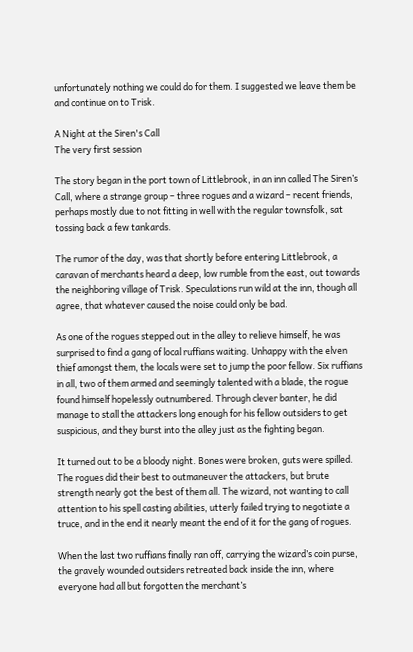unfortunately nothing we could do for them. I suggested we leave them be and continue on to Trisk.

A Night at the Siren's Call
The very first session

The story began in the port town of Littlebrook, in an inn called The Siren’s Call, where a strange group – three rogues and a wizard – recent friends, perhaps mostly due to not fitting in well with the regular townsfolk, sat tossing back a few tankards.

The rumor of the day, was that shortly before entering Littlebrook, a caravan of merchants heard a deep, low rumble from the east, out towards the neighboring village of Trisk. Speculations run wild at the inn, though all agree, that whatever caused the noise could only be bad.

As one of the rogues stepped out in the alley to relieve himself, he was surprised to find a gang of local ruffians waiting. Unhappy with the elven thief amongst them, the locals were set to jump the poor fellow. Six ruffians in all, two of them armed and seemingly talented with a blade, the rogue found himself hopelessly outnumbered. Through clever banter, he did manage to stall the attackers long enough for his fellow outsiders to get suspicious, and they burst into the alley just as the fighting began.

It turned out to be a bloody night. Bones were broken, guts were spilled. The rogues did their best to outmaneuver the attackers, but brute strength nearly got the best of them all. The wizard, not wanting to call attention to his spell casting abilities, utterly failed trying to negotiate a truce, and in the end it nearly meant the end of it for the gang of rogues.

When the last two ruffians finally ran off, carrying the wizard’s coin purse, the gravely wounded outsiders retreated back inside the inn, where everyone had all but forgotten the merchant’s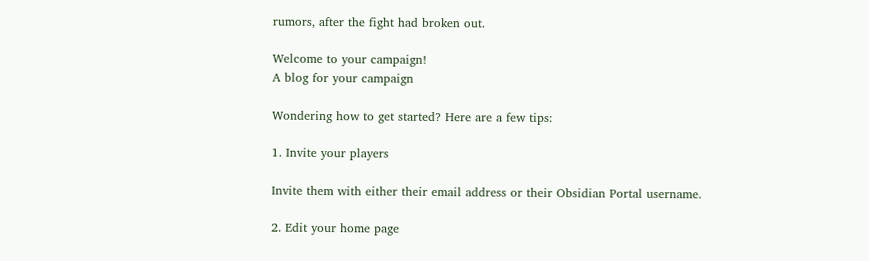rumors, after the fight had broken out.

Welcome to your campaign!
A blog for your campaign

Wondering how to get started? Here are a few tips:

1. Invite your players

Invite them with either their email address or their Obsidian Portal username.

2. Edit your home page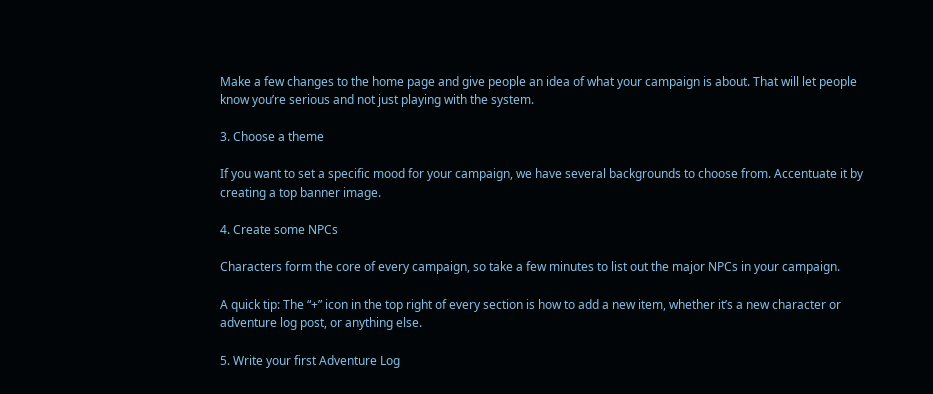Make a few changes to the home page and give people an idea of what your campaign is about. That will let people know you’re serious and not just playing with the system.

3. Choose a theme

If you want to set a specific mood for your campaign, we have several backgrounds to choose from. Accentuate it by creating a top banner image.

4. Create some NPCs

Characters form the core of every campaign, so take a few minutes to list out the major NPCs in your campaign.

A quick tip: The “+” icon in the top right of every section is how to add a new item, whether it’s a new character or adventure log post, or anything else.

5. Write your first Adventure Log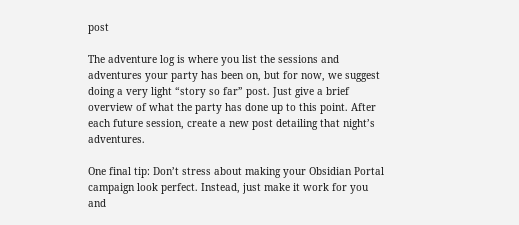post

The adventure log is where you list the sessions and adventures your party has been on, but for now, we suggest doing a very light “story so far” post. Just give a brief overview of what the party has done up to this point. After each future session, create a new post detailing that night’s adventures.

One final tip: Don’t stress about making your Obsidian Portal campaign look perfect. Instead, just make it work for you and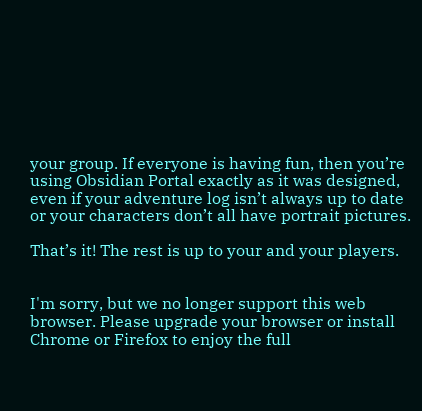your group. If everyone is having fun, then you’re using Obsidian Portal exactly as it was designed, even if your adventure log isn’t always up to date or your characters don’t all have portrait pictures.

That’s it! The rest is up to your and your players.


I'm sorry, but we no longer support this web browser. Please upgrade your browser or install Chrome or Firefox to enjoy the full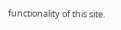functionality of this site.